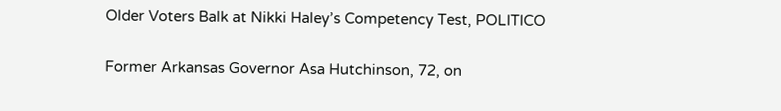Older Voters Balk at Nikki Haley’s Competency Test, POLITICO

Former Arkansas Governor Asa Hutchinson, 72, on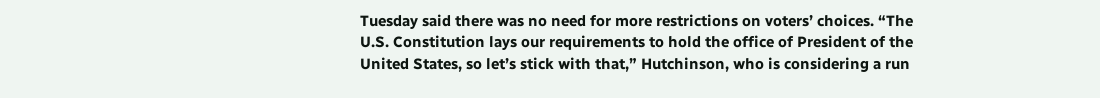Tuesday said there was no need for more restrictions on voters’ choices. “The U.S. Constitution lays our requirements to hold the office of President of the United States, so let’s stick with that,” Hutchinson, who is considering a run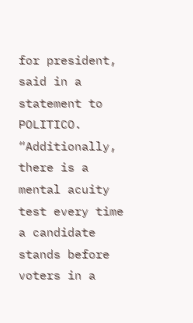for president, said in a statement to POLITICO. “Additionally, there is a mental acuity test every time a candidate stands before voters in a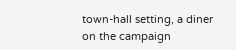town-hall setting, a diner on the campaign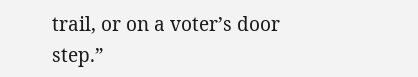trail, or on a voter’s door step.”